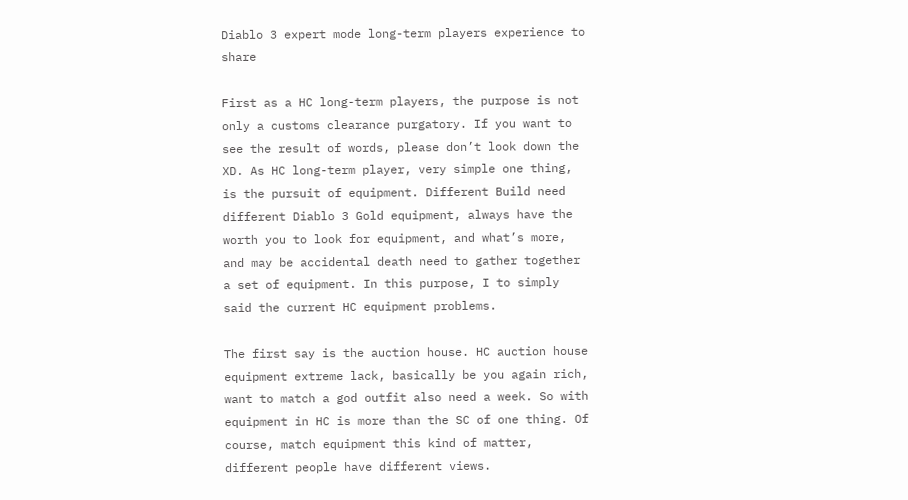Diablo 3 expert mode long-term players experience to share

First as a HC long-term players, the purpose is not only a customs clearance purgatory. If you want to see the result of words, please don’t look down the XD. As HC long-term player, very simple one thing, is the pursuit of equipment. Different Build need different Diablo 3 Gold equipment, always have the worth you to look for equipment, and what’s more, and may be accidental death need to gather together a set of equipment. In this purpose, I to simply said the current HC equipment problems.

The first say is the auction house. HC auction house equipment extreme lack, basically be you again rich, want to match a god outfit also need a week. So with equipment in HC is more than the SC of one thing. Of course, match equipment this kind of matter, different people have different views.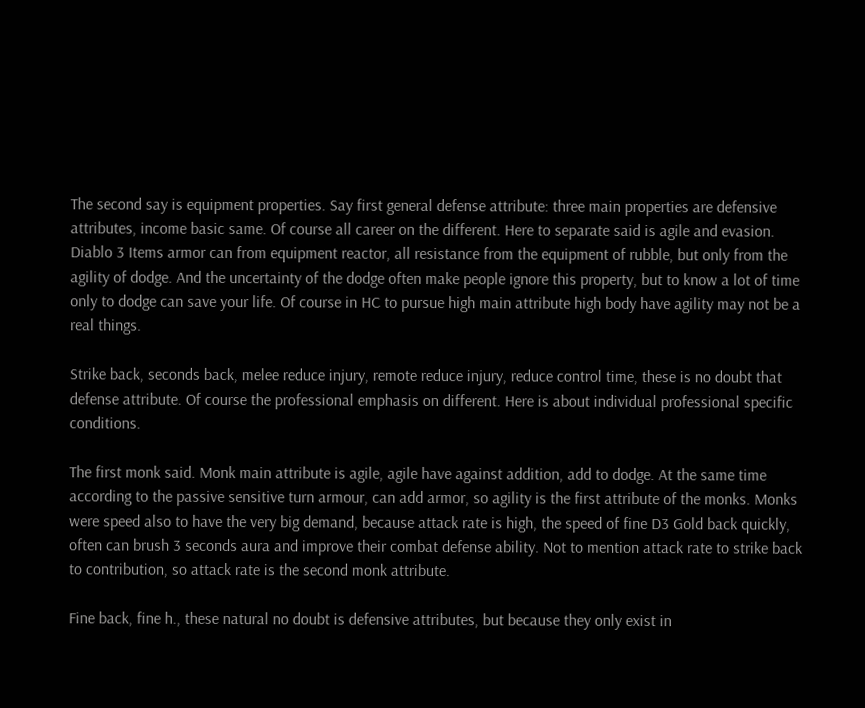The second say is equipment properties. Say first general defense attribute: three main properties are defensive attributes, income basic same. Of course all career on the different. Here to separate said is agile and evasion. Diablo 3 Items armor can from equipment reactor, all resistance from the equipment of rubble, but only from the agility of dodge. And the uncertainty of the dodge often make people ignore this property, but to know a lot of time only to dodge can save your life. Of course in HC to pursue high main attribute high body have agility may not be a real things.

Strike back, seconds back, melee reduce injury, remote reduce injury, reduce control time, these is no doubt that defense attribute. Of course the professional emphasis on different. Here is about individual professional specific conditions.

The first monk said. Monk main attribute is agile, agile have against addition, add to dodge. At the same time according to the passive sensitive turn armour, can add armor, so agility is the first attribute of the monks. Monks were speed also to have the very big demand, because attack rate is high, the speed of fine D3 Gold back quickly, often can brush 3 seconds aura and improve their combat defense ability. Not to mention attack rate to strike back to contribution, so attack rate is the second monk attribute.

Fine back, fine h., these natural no doubt is defensive attributes, but because they only exist in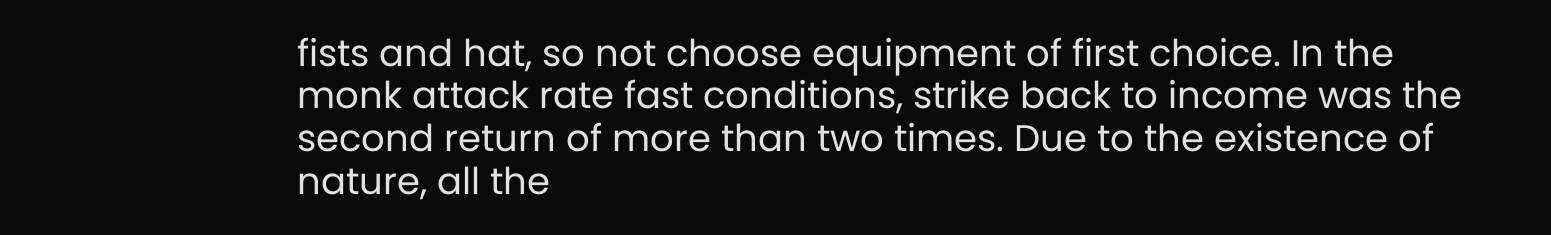fists and hat, so not choose equipment of first choice. In the monk attack rate fast conditions, strike back to income was the second return of more than two times. Due to the existence of nature, all the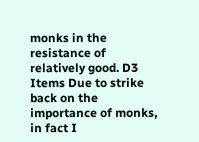monks in the resistance of relatively good. D3 Items Due to strike back on the importance of monks, in fact I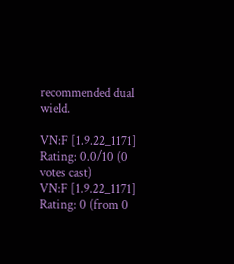recommended dual wield.

VN:F [1.9.22_1171]
Rating: 0.0/10 (0 votes cast)
VN:F [1.9.22_1171]
Rating: 0 (from 0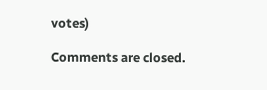votes)

Comments are closed.